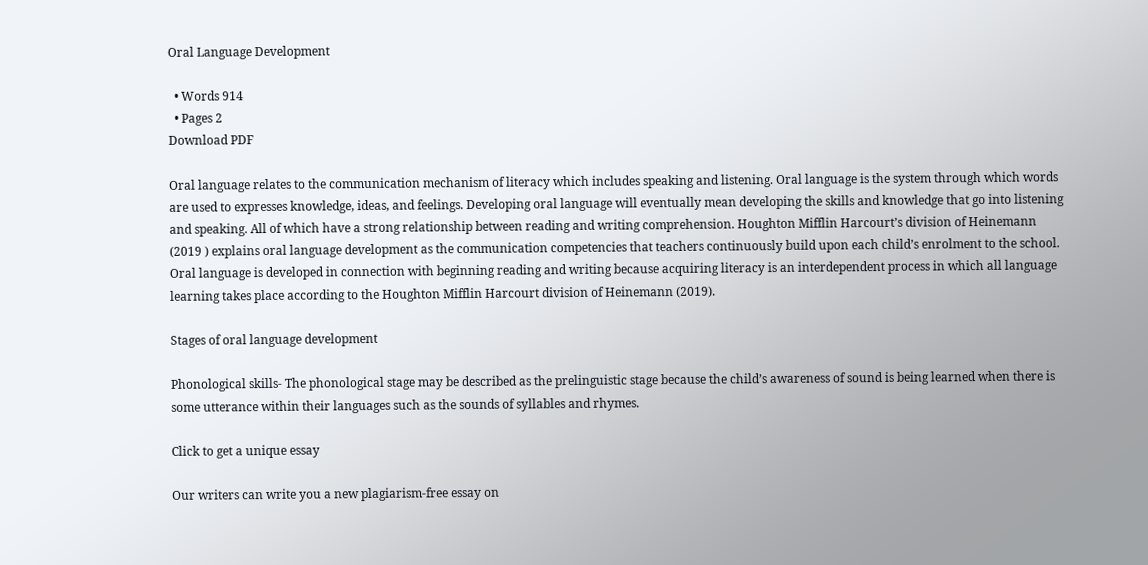Oral Language Development

  • Words 914
  • Pages 2
Download PDF

Oral language relates to the communication mechanism of literacy which includes speaking and listening. Oral language is the system through which words are used to expresses knowledge, ideas, and feelings. Developing oral language will eventually mean developing the skills and knowledge that go into listening and speaking. All of which have a strong relationship between reading and writing comprehension. Houghton Mifflin Harcourt’s division of Heinemann (2019 ) explains oral language development as the communication competencies that teachers continuously build upon each child’s enrolment to the school. Oral language is developed in connection with beginning reading and writing because acquiring literacy is an interdependent process in which all language learning takes place according to the Houghton Mifflin Harcourt division of Heinemann (2019).

Stages of oral language development

Phonological skills- The phonological stage may be described as the prelinguistic stage because the child’s awareness of sound is being learned when there is some utterance within their languages such as the sounds of syllables and rhymes.

Click to get a unique essay

Our writers can write you a new plagiarism-free essay on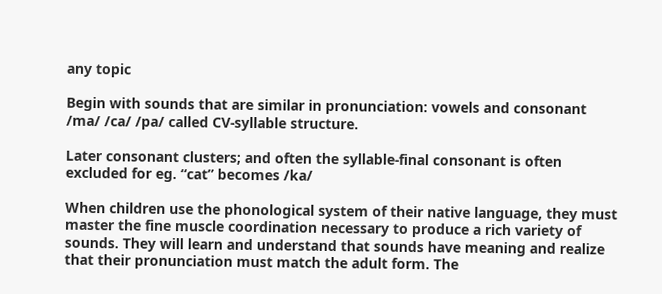any topic

Begin with sounds that are similar in pronunciation: vowels and consonant /ma/ /ca/ /pa/ called CV-syllable structure.

Later consonant clusters; and often the syllable-final consonant is often excluded for eg. “cat” becomes /ka/

When children use the phonological system of their native language, they must master the fine muscle coordination necessary to produce a rich variety of sounds. They will learn and understand that sounds have meaning and realize that their pronunciation must match the adult form. The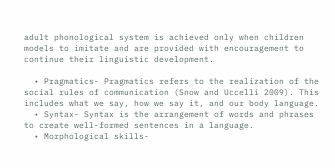adult phonological system is achieved only when children models to imitate and are provided with encouragement to continue their linguistic development.

  • Pragmatics- Pragmatics refers to the realization of the social rules of communication (Snow and Uccelli 2009). This includes what we say, how we say it, and our body language.
  • Syntax- Syntax is the arrangement of words and phrases to create well-formed sentences in a language.
  • Morphological skills-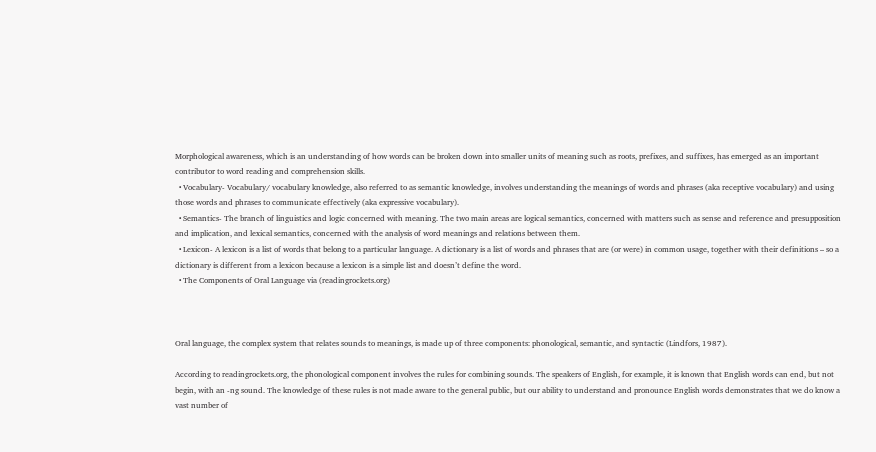Morphological awareness, which is an understanding of how words can be broken down into smaller units of meaning such as roots, prefixes, and suffixes, has emerged as an important contributor to word reading and comprehension skills.
  • Vocabulary- Vocabulary/ vocabulary knowledge, also referred to as semantic knowledge, involves understanding the meanings of words and phrases (aka receptive vocabulary) and using those words and phrases to communicate effectively (aka expressive vocabulary).
  • Semantics- The branch of linguistics and logic concerned with meaning. The two main areas are logical semantics, concerned with matters such as sense and reference and presupposition and implication, and lexical semantics, concerned with the analysis of word meanings and relations between them.
  • Lexicon- A lexicon is a list of words that belong to a particular language. A dictionary is a list of words and phrases that are (or were) in common usage, together with their definitions – so a dictionary is different from a lexicon because a lexicon is a simple list and doesn’t define the word.
  • The Components of Oral Language via (readingrockets.org)



Oral language, the complex system that relates sounds to meanings, is made up of three components: phonological, semantic, and syntactic (Lindfors, 1987).

According to readingrockets.org, the phonological component involves the rules for combining sounds. The speakers of English, for example, it is known that English words can end, but not begin, with an -ng sound. The knowledge of these rules is not made aware to the general public, but our ability to understand and pronounce English words demonstrates that we do know a vast number of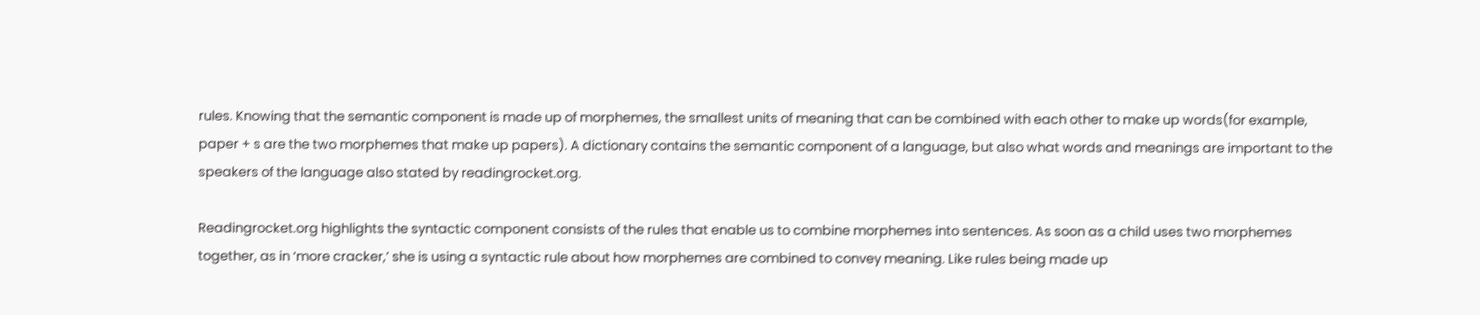rules. Knowing that the semantic component is made up of morphemes, the smallest units of meaning that can be combined with each other to make up words(for example, paper + s are the two morphemes that make up papers). A dictionary contains the semantic component of a language, but also what words and meanings are important to the speakers of the language also stated by readingrocket.org.

Readingrocket.org highlights the syntactic component consists of the rules that enable us to combine morphemes into sentences. As soon as a child uses two morphemes together, as in ‘more cracker,’ she is using a syntactic rule about how morphemes are combined to convey meaning. Like rules being made up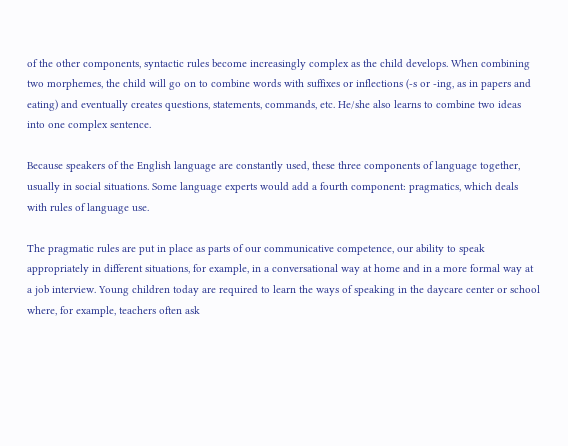of the other components, syntactic rules become increasingly complex as the child develops. When combining two morphemes, the child will go on to combine words with suffixes or inflections (-s or -ing, as in papers and eating) and eventually creates questions, statements, commands, etc. He/she also learns to combine two ideas into one complex sentence.

Because speakers of the English language are constantly used, these three components of language together, usually in social situations. Some language experts would add a fourth component: pragmatics, which deals with rules of language use.

The pragmatic rules are put in place as parts of our communicative competence, our ability to speak appropriately in different situations, for example, in a conversational way at home and in a more formal way at a job interview. Young children today are required to learn the ways of speaking in the daycare center or school where, for example, teachers often ask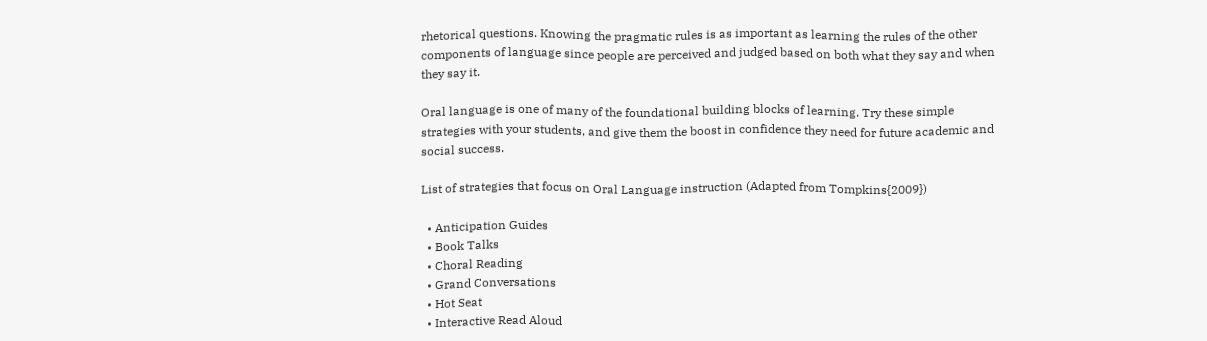rhetorical questions. Knowing the pragmatic rules is as important as learning the rules of the other components of language since people are perceived and judged based on both what they say and when they say it.

Oral language is one of many of the foundational building blocks of learning. Try these simple strategies with your students, and give them the boost in confidence they need for future academic and social success.

List of strategies that focus on Oral Language instruction (Adapted from Tompkins{2009})

  • Anticipation Guides
  • Book Talks
  • Choral Reading
  • Grand Conversations
  • Hot Seat
  • Interactive Read Aloud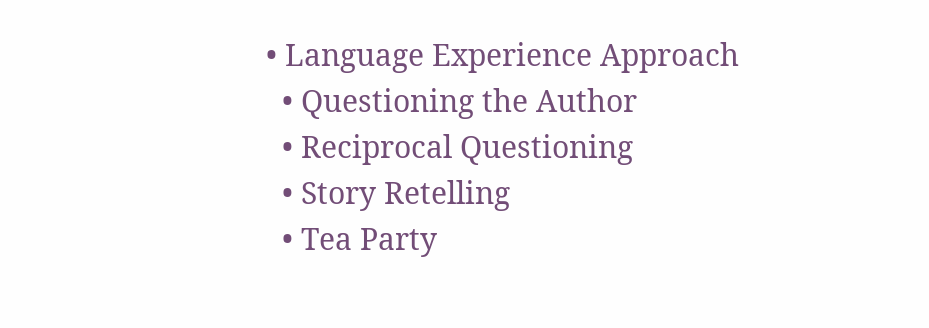• Language Experience Approach
  • Questioning the Author
  • Reciprocal Questioning
  • Story Retelling
  • Tea Party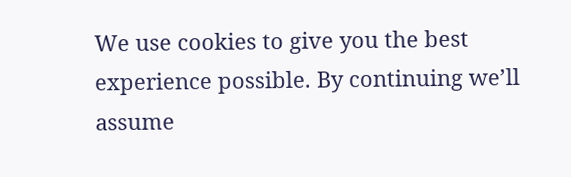We use cookies to give you the best experience possible. By continuing we’ll assume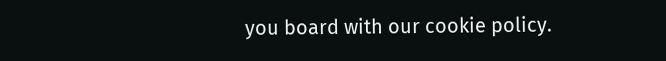you board with our cookie policy.